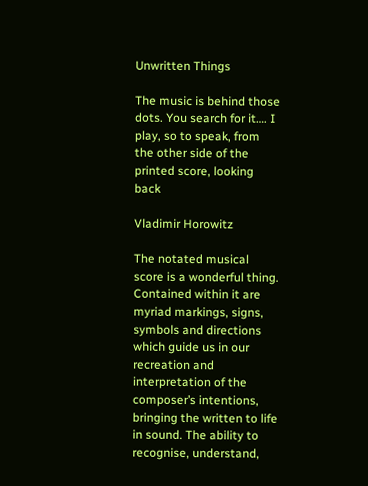Unwritten Things

The music is behind those dots. You search for it…. I play, so to speak, from the other side of the printed score, looking back

Vladimir Horowitz

The notated musical score is a wonderful thing. Contained within it are myriad markings, signs, symbols and directions which guide us in our recreation and interpretation of the composer’s intentions, bringing the written to life in sound. The ability to recognise, understand,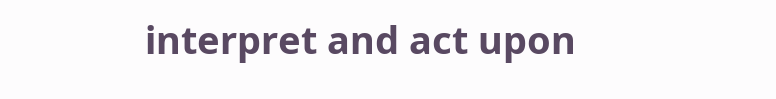interpret and act upon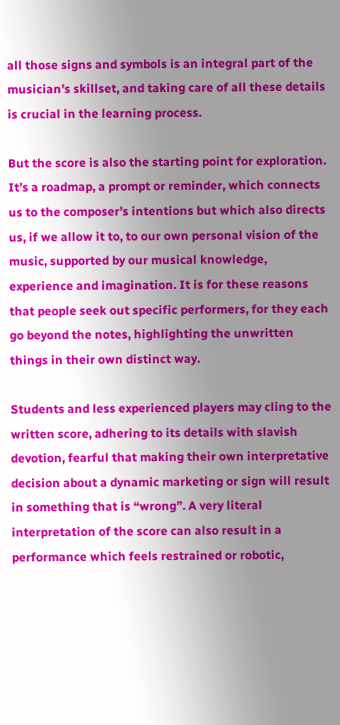all those signs and symbols is an integral part of the musician’s skillset, and taking care of all these details is crucial in the learning process.

But the score is also the starting point for exploration. It’s a roadmap, a prompt or reminder, which connects us to the composer’s intentions but which also directs us, if we allow it to, to our own personal vision of the music, supported by our musical knowledge, experience and imagination. It is for these reasons that people seek out specific performers, for they each go beyond the notes, highlighting the unwritten things in their own distinct way.

Students and less experienced players may cling to the written score, adhering to its details with slavish devotion, fearful that making their own interpretative decision about a dynamic marketing or sign will result in something that is “wrong”. A very literal interpretation of the score can also result in a performance which feels restrained or robotic,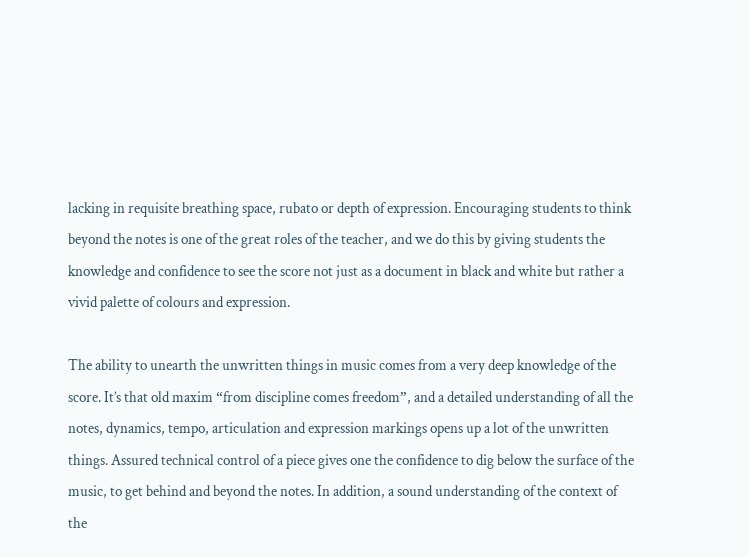lacking in requisite breathing space, rubato or depth of expression. Encouraging students to think beyond the notes is one of the great roles of the teacher, and we do this by giving students the knowledge and confidence to see the score not just as a document in black and white but rather a vivid palette of colours and expression.

The ability to unearth the unwritten things in music comes from a very deep knowledge of the score. It’s that old maxim “from discipline comes freedom”, and a detailed understanding of all the notes, dynamics, tempo, articulation and expression markings opens up a lot of the unwritten things. Assured technical control of a piece gives one the confidence to dig below the surface of the music, to get behind and beyond the notes. In addition, a sound understanding of the context of the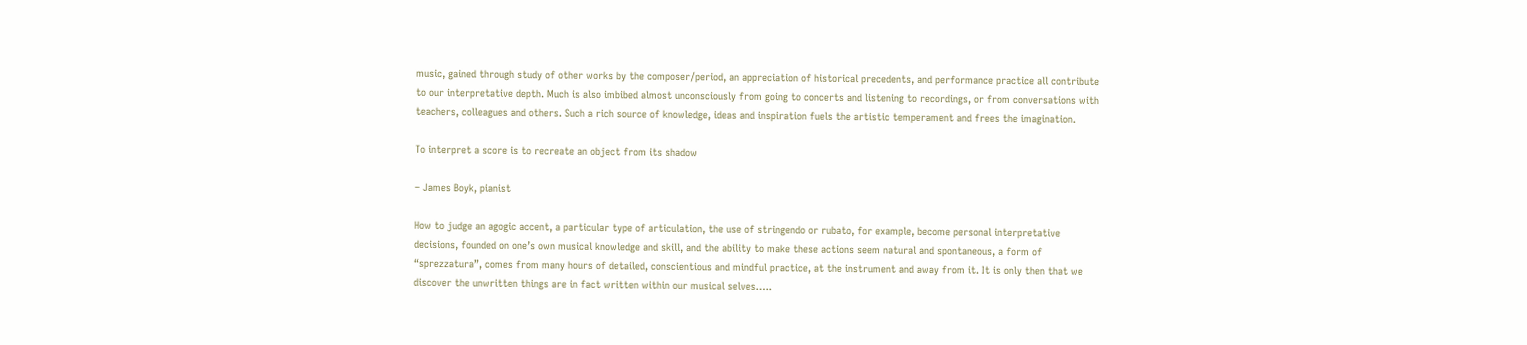music, gained through study of other works by the composer/period, an appreciation of historical precedents, and performance practice all contribute to our interpretative depth. Much is also imbibed almost unconsciously from going to concerts and listening to recordings, or from conversations with teachers, colleagues and others. Such a rich source of knowledge, ideas and inspiration fuels the artistic temperament and frees the imagination.

To interpret a score is to recreate an object from its shadow

– James Boyk, pianist

How to judge an agogic accent, a particular type of articulation, the use of stringendo or rubato, for example, become personal interpretative decisions, founded on one’s own musical knowledge and skill, and the ability to make these actions seem natural and spontaneous, a form of  “sprezzatura”, comes from many hours of detailed, conscientious and mindful practice, at the instrument and away from it. It is only then that we discover the unwritten things are in fact written within our musical selves…..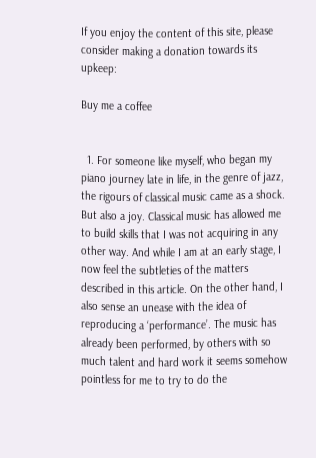If you enjoy the content of this site, please consider making a donation towards its upkeep:

Buy me a coffee


  1. For someone like myself, who began my piano journey late in life, in the genre of jazz, the rigours of classical music came as a shock. But also a joy. Classical music has allowed me to build skills that I was not acquiring in any other way. And while I am at an early stage, I now feel the subtleties of the matters described in this article. On the other hand, I also sense an unease with the idea of reproducing a ‘performance’. The music has already been performed, by others with so much talent and hard work it seems somehow pointless for me to try to do the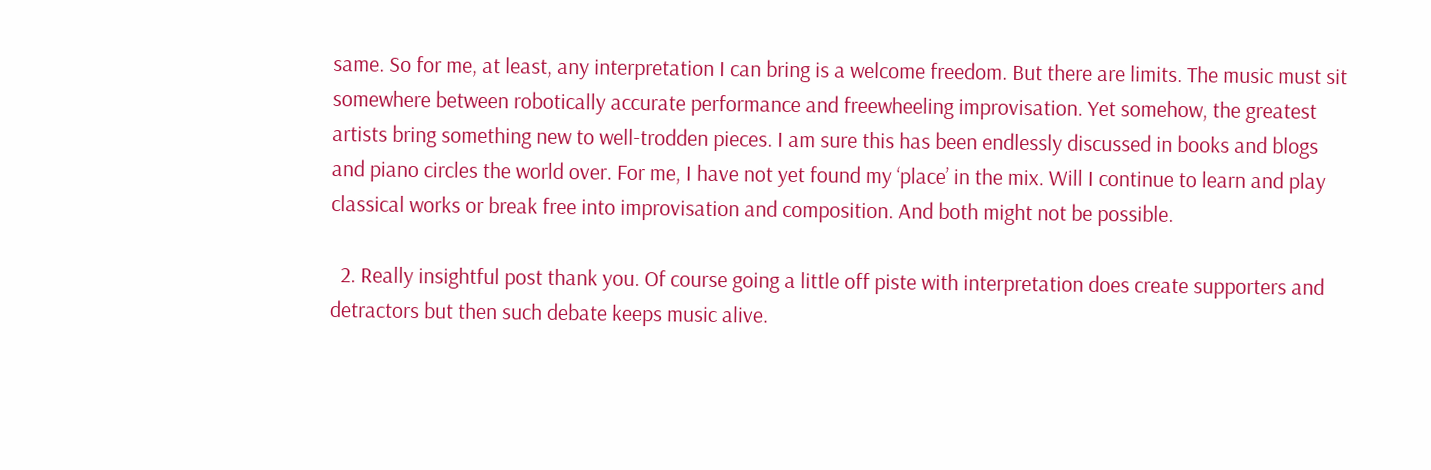same. So for me, at least, any interpretation I can bring is a welcome freedom. But there are limits. The music must sit somewhere between robotically accurate performance and freewheeling improvisation. Yet somehow, the greatest artists bring something new to well-trodden pieces. I am sure this has been endlessly discussed in books and blogs and piano circles the world over. For me, I have not yet found my ‘place’ in the mix. Will I continue to learn and play classical works or break free into improvisation and composition. And both might not be possible.

  2. Really insightful post thank you. Of course going a little off piste with interpretation does create supporters and detractors but then such debate keeps music alive.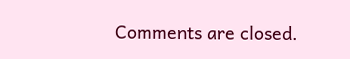Comments are closed.